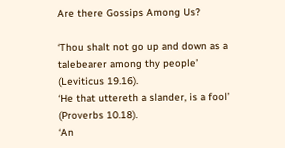Are there Gossips Among Us?

‘Thou shalt not go up and down as a talebearer among thy people’
(Leviticus 19.16).
‘He that uttereth a slander, is a fool’ (Proverbs 10.18).
‘An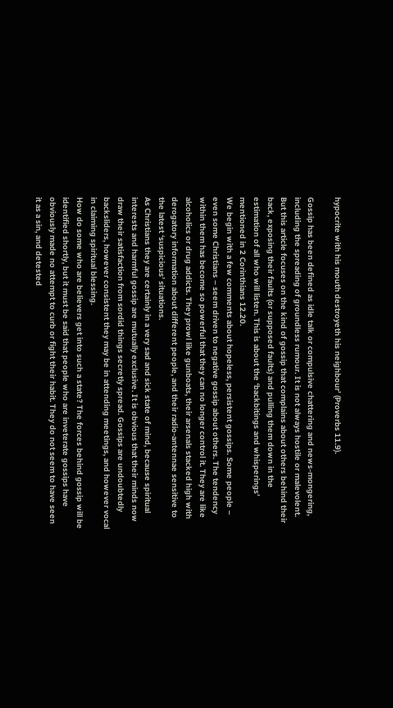hypocrite with his mouth destroyeth his neighbour’ (Proverbs 11.9).

Gossip has been defined as idle talk or compulsive chattering and news-mongering, including the spreading of groundless rumour. It is not always hostile or malevolent. But this article focuses on the kind of gossip that complains about others behind their back, exposing their faults (or supposed faults) and pulling them down in the estimation of all who will listen. This is about the ‘backbitings and whisperings’ mentioned in 2 Corinthians 12.20.
We begin with a few comments about hopeless, persistent gossips. Some people – even some Christians – seem driven to negative gossip about others. The tendency within them has become so powerful that they can no longer control it. They are like alcoholics or drug addicts. They prowl like gunboats, their arsenals stacked high with derogatory information about different people, and their radio-antennae sensitive to the latest ‘suspicious’ situations.
As Christians they are certainly in a very sad and sick state of mind, because spiritual interests and harmful gossip are mutually exclusive. It is obvious that their minds now draw their satisfaction from sordid things secretly spread. Gossips are undoubtedly backsliders, however consistent they may be in attending meetings, and however vocal in claiming spiritual blessing.
How do some who are believers get into such a state? The forces behind gossip will be identified shortly, but it must be said that people who are inveterate gossips have obviously made no attempt to curb or fight their habit. They do not seem to have seen it as a sin, and detested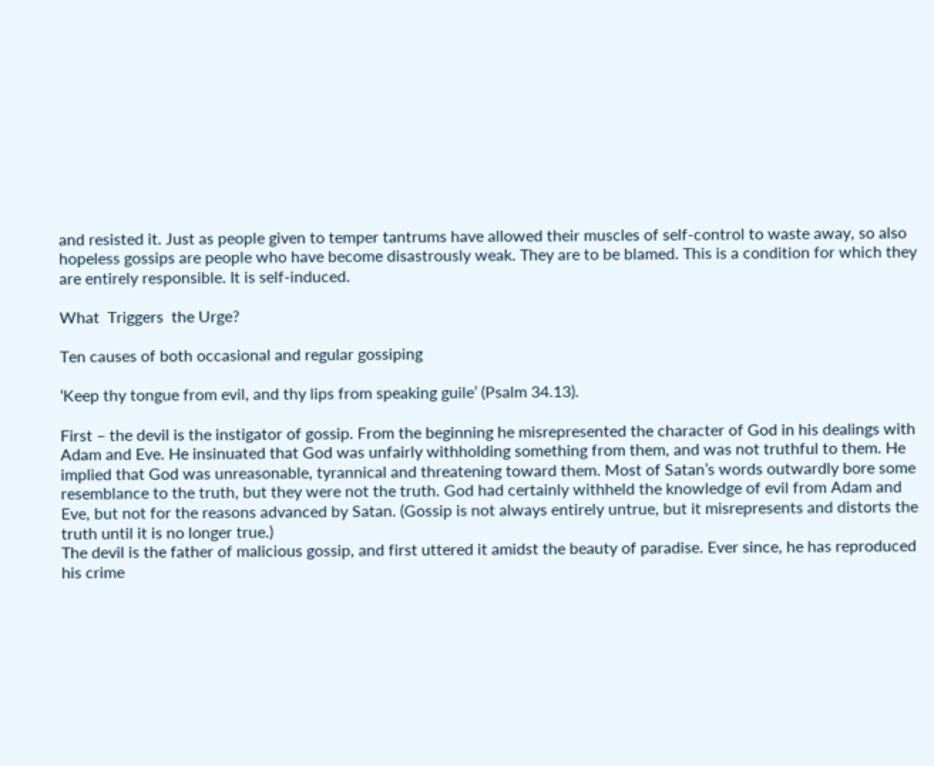and resisted it. Just as people given to temper tantrums have allowed their muscles of self-control to waste away, so also hopeless gossips are people who have become disastrously weak. They are to be blamed. This is a condition for which they are entirely responsible. It is self-induced.

What  Triggers  the Urge?

Ten causes of both occasional and regular gossiping

‘Keep thy tongue from evil, and thy lips from speaking guile’ (Psalm 34.13).

First – the devil is the instigator of gossip. From the beginning he misrepresented the character of God in his dealings with Adam and Eve. He insinuated that God was unfairly withholding something from them, and was not truthful to them. He implied that God was unreasonable, tyrannical and threatening toward them. Most of Satan’s words outwardly bore some resemblance to the truth, but they were not the truth. God had certainly withheld the knowledge of evil from Adam and Eve, but not for the reasons advanced by Satan. (Gossip is not always entirely untrue, but it misrepresents and distorts the truth until it is no longer true.)
The devil is the father of malicious gossip, and first uttered it amidst the beauty of paradise. Ever since, he has reproduced his crime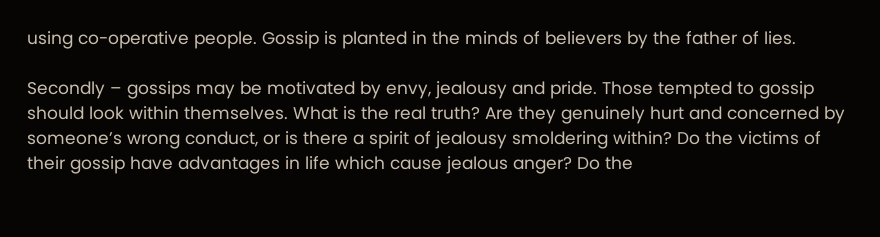using co-operative people. Gossip is planted in the minds of believers by the father of lies.

Secondly – gossips may be motivated by envy, jealousy and pride. Those tempted to gossip should look within themselves. What is the real truth? Are they genuinely hurt and concerned by someone’s wrong conduct, or is there a spirit of jealousy smoldering within? Do the victims of their gossip have advantages in life which cause jealous anger? Do the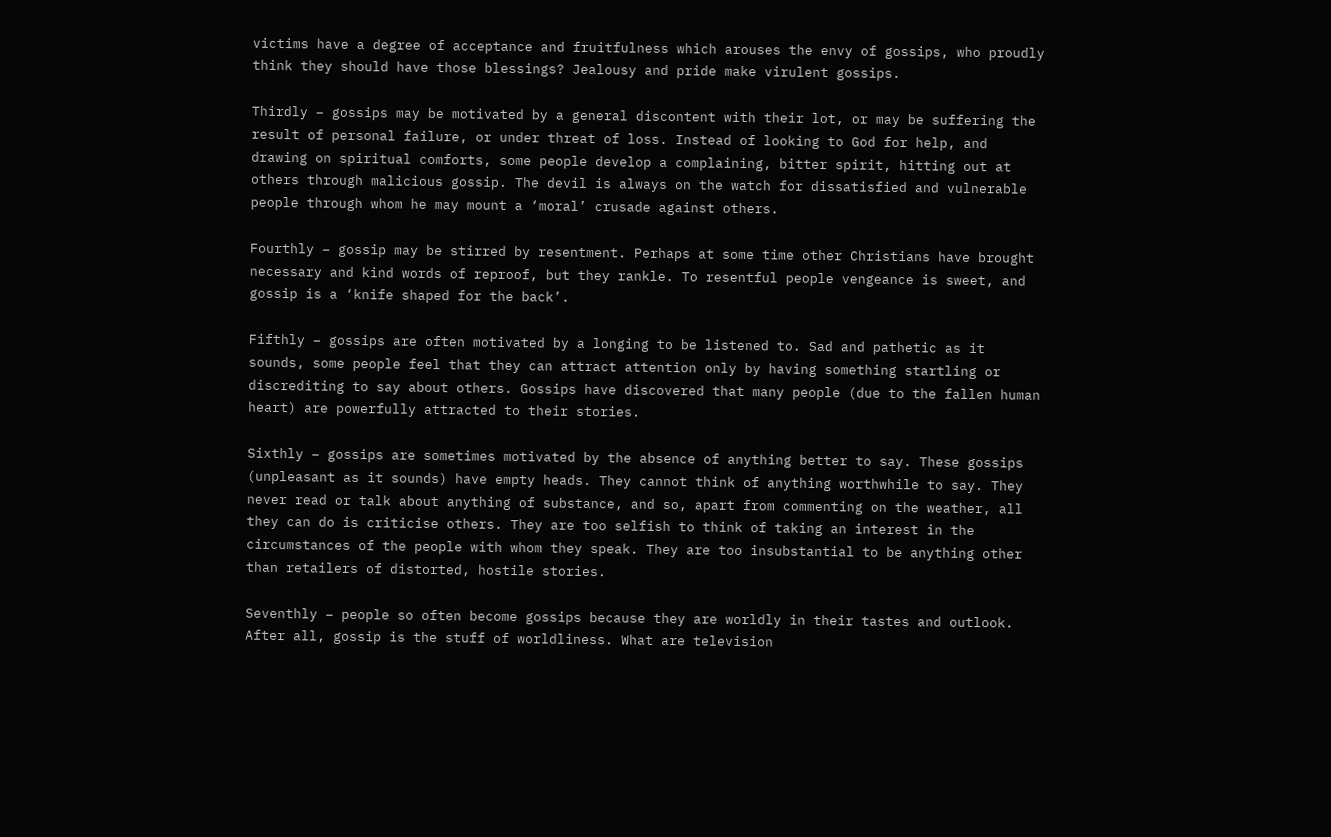victims have a degree of acceptance and fruitfulness which arouses the envy of gossips, who proudly think they should have those blessings? Jealousy and pride make virulent gossips.

Thirdly – gossips may be motivated by a general discontent with their lot, or may be suffering the result of personal failure, or under threat of loss. Instead of looking to God for help, and drawing on spiritual comforts, some people develop a complaining, bitter spirit, hitting out at others through malicious gossip. The devil is always on the watch for dissatisfied and vulnerable people through whom he may mount a ‘moral’ crusade against others.

Fourthly – gossip may be stirred by resentment. Perhaps at some time other Christians have brought necessary and kind words of reproof, but they rankle. To resentful people vengeance is sweet, and gossip is a ‘knife shaped for the back’.

Fifthly – gossips are often motivated by a longing to be listened to. Sad and pathetic as it sounds, some people feel that they can attract attention only by having something startling or discrediting to say about others. Gossips have discovered that many people (due to the fallen human heart) are powerfully attracted to their stories.

Sixthly – gossips are sometimes motivated by the absence of anything better to say. These gossips (unpleasant as it sounds) have empty heads. They cannot think of anything worthwhile to say. They never read or talk about anything of substance, and so, apart from commenting on the weather, all they can do is criticise others. They are too selfish to think of taking an interest in the circumstances of the people with whom they speak. They are too insubstantial to be anything other than retailers of distorted, hostile stories.

Seventhly – people so often become gossips because they are worldly in their tastes and outlook. After all, gossip is the stuff of worldliness. What are television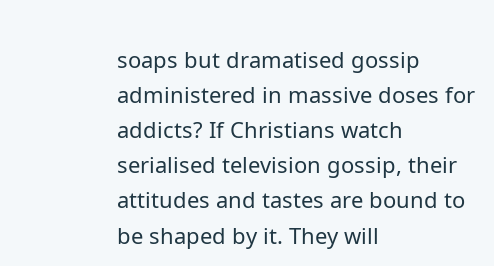soaps but dramatised gossip administered in massive doses for addicts? If Christians watch serialised television gossip, their attitudes and tastes are bound to be shaped by it. They will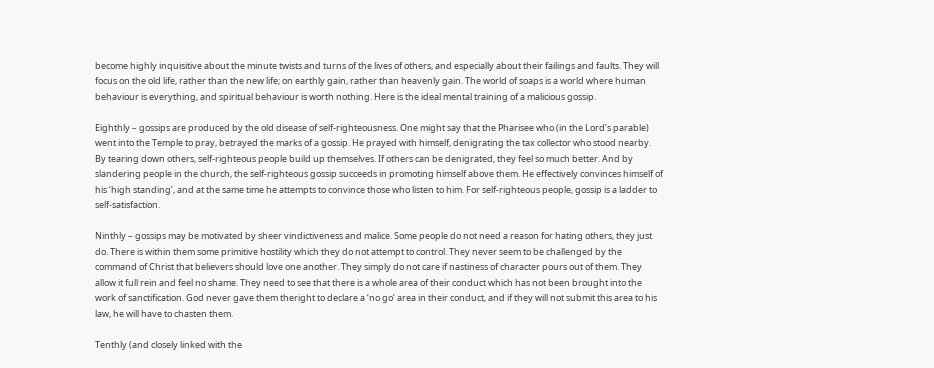become highly inquisitive about the minute twists and turns of the lives of others, and especially about their failings and faults. They will focus on the old life, rather than the new life; on earthly gain, rather than heavenly gain. The world of soaps is a world where human behaviour is everything, and spiritual behaviour is worth nothing. Here is the ideal mental training of a malicious gossip.

Eighthly – gossips are produced by the old disease of self-righteousness. One might say that the Pharisee who (in the Lord’s parable) went into the Temple to pray, betrayed the marks of a gossip. He prayed with himself, denigrating the tax collector who stood nearby.
By tearing down others, self-righteous people build up themselves. If others can be denigrated, they feel so much better. And by slandering people in the church, the self-righteous gossip succeeds in promoting himself above them. He effectively convinces himself of his ‘high standing’, and at the same time he attempts to convince those who listen to him. For self-righteous people, gossip is a ladder to self-satisfaction.

Ninthly – gossips may be motivated by sheer vindictiveness and malice. Some people do not need a reason for hating others, they just do. There is within them some primitive hostility which they do not attempt to control. They never seem to be challenged by the command of Christ that believers should love one another. They simply do not care if nastiness of character pours out of them. They allow it full rein and feel no shame. They need to see that there is a whole area of their conduct which has not been brought into the work of sanctification. God never gave them theright to declare a ‘no go’ area in their conduct, and if they will not submit this area to his law, he will have to chasten them.

Tenthly (and closely linked with the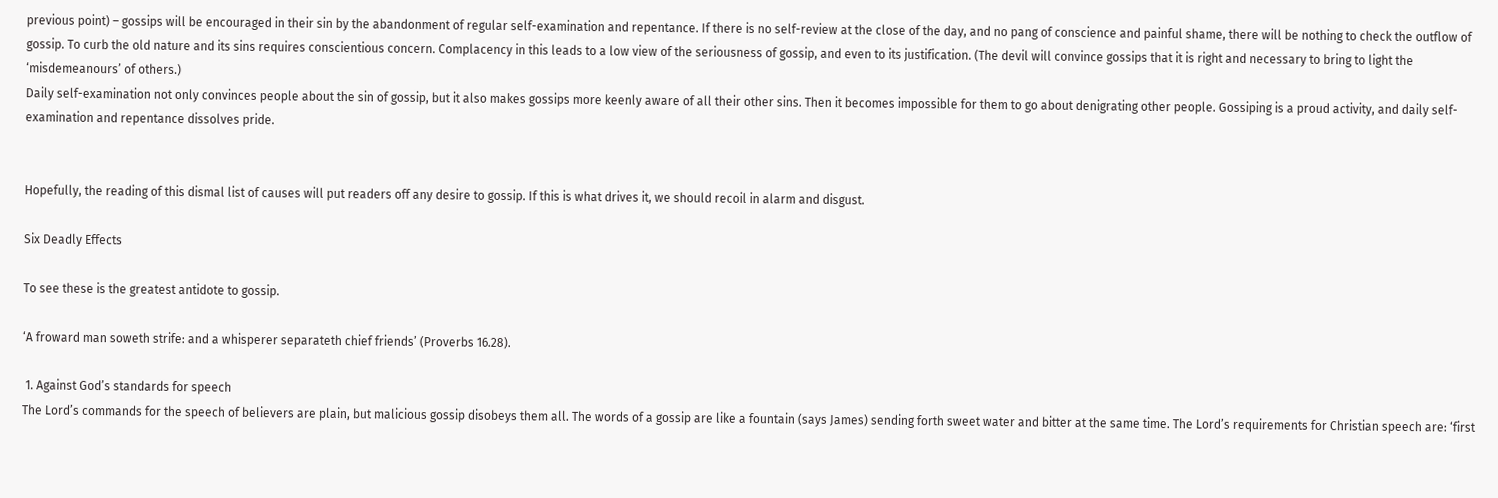previous point) – gossips will be encouraged in their sin by the abandonment of regular self-examination and repentance. If there is no self-review at the close of the day, and no pang of conscience and painful shame, there will be nothing to check the outflow of gossip. To curb the old nature and its sins requires conscientious concern. Complacency in this leads to a low view of the seriousness of gossip, and even to its justification. (The devil will convince gossips that it is right and necessary to bring to light the ‘misdemeanours’ of others.)
Daily self-examination not only convinces people about the sin of gossip, but it also makes gossips more keenly aware of all their other sins. Then it becomes impossible for them to go about denigrating other people. Gossiping is a proud activity, and daily self-examination and repentance dissolves pride.


Hopefully, the reading of this dismal list of causes will put readers off any desire to gossip. If this is what drives it, we should recoil in alarm and disgust.

Six Deadly Effects

To see these is the greatest antidote to gossip.

‘A froward man soweth strife: and a whisperer separateth chief friends’ (Proverbs 16.28).

 1. Against God’s standards for speech
The Lord’s commands for the speech of believers are plain, but malicious gossip disobeys them all. The words of a gossip are like a fountain (says James) sending forth sweet water and bitter at the same time. The Lord’s requirements for Christian speech are: ‘first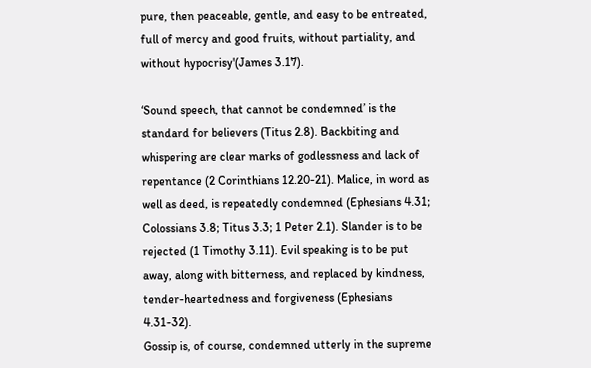pure, then peaceable, gentle, and easy to be entreated, full of mercy and good fruits, without partiality, and without hypocrisy'(James 3.17).

‘Sound speech, that cannot be condemned’ is the standard for believers (Titus 2.8). Backbiting and whispering are clear marks of godlessness and lack of repentance (2 Corinthians 12.20-21). Malice, in word as well as deed, is repeatedly condemned (Ephesians 4.31; Colossians 3.8; Titus 3.3; 1 Peter 2.1). Slander is to be rejected (1 Timothy 3.11). Evil speaking is to be put away, along with bitterness, and replaced by kindness, tender-heartedness and forgiveness (Ephesians 4.31-32).
Gossip is, of course, condemned utterly in the supreme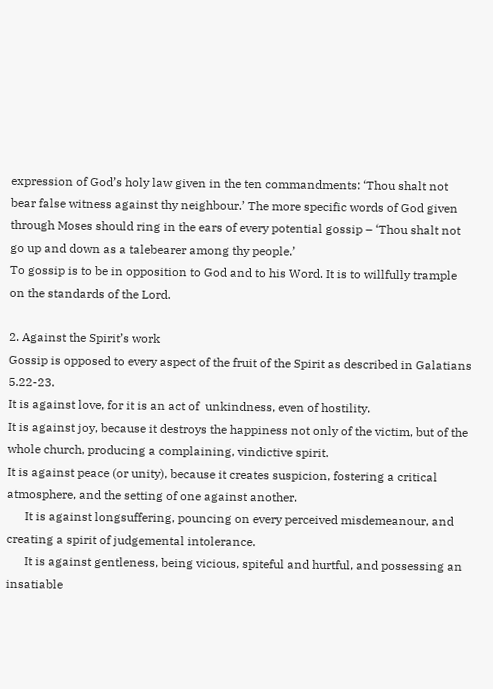expression of God’s holy law given in the ten commandments: ‘Thou shalt not bear false witness against thy neighbour.’ The more specific words of God given through Moses should ring in the ears of every potential gossip – ‘Thou shalt not go up and down as a talebearer among thy people.’
To gossip is to be in opposition to God and to his Word. It is to willfully trample on the standards of the Lord.

2. Against the Spirit’s work
Gossip is opposed to every aspect of the fruit of the Spirit as described in Galatians 5.22-23.
It is against love, for it is an act of  unkindness, even of hostility.
It is against joy, because it destroys the happiness not only of the victim, but of the whole church, producing a complaining, vindictive spirit.
It is against peace (or unity), because it creates suspicion, fostering a critical atmosphere, and the setting of one against another.
      It is against longsuffering, pouncing on every perceived misdemeanour, and creating a spirit of judgemental intolerance.
      It is against gentleness, being vicious, spiteful and hurtful, and possessing an insatiable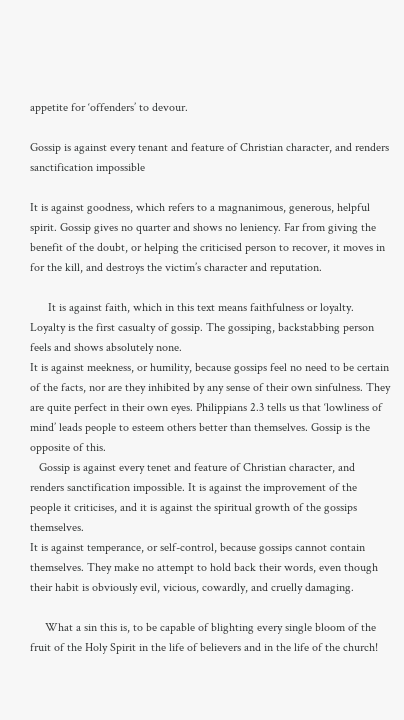appetite for ‘offenders’ to devour.

Gossip is against every tenant and feature of Christian character, and renders sanctification impossible

It is against goodness, which refers to a magnanimous, generous, helpful spirit. Gossip gives no quarter and shows no leniency. Far from giving the benefit of the doubt, or helping the criticised person to recover, it moves in for the kill, and destroys the victim’s character and reputation.

      It is against faith, which in this text means faithfulness or loyalty. Loyalty is the first casualty of gossip. The gossiping, backstabbing person feels and shows absolutely none.
It is against meekness, or humility, because gossips feel no need to be certain of the facts, nor are they inhibited by any sense of their own sinfulness. They are quite perfect in their own eyes. Philippians 2.3 tells us that ‘lowliness of mind’ leads people to esteem others better than themselves. Gossip is the opposite of this.
   Gossip is against every tenet and feature of Christian character, and renders sanctification impossible. It is against the improvement of the people it criticises, and it is against the spiritual growth of the gossips themselves.
It is against temperance, or self-control, because gossips cannot contain themselves. They make no attempt to hold back their words, even though their habit is obviously evil, vicious, cowardly, and cruelly damaging.

     What a sin this is, to be capable of blighting every single bloom of the fruit of the Holy Spirit in the life of believers and in the life of the church!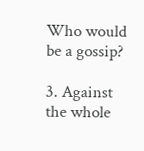Who would be a gossip?

3. Against the whole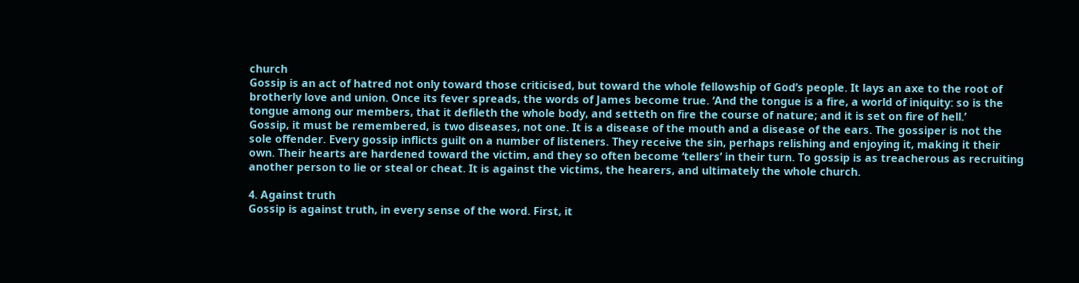church
Gossip is an act of hatred not only toward those criticised, but toward the whole fellowship of God’s people. It lays an axe to the root of brotherly love and union. Once its fever spreads, the words of James become true. ‘And the tongue is a fire, a world of iniquity: so is the tongue among our members, that it defileth the whole body, and setteth on fire the course of nature; and it is set on fire of hell.’
Gossip, it must be remembered, is two diseases, not one. It is a disease of the mouth and a disease of the ears. The gossiper is not the sole offender. Every gossip inflicts guilt on a number of listeners. They receive the sin, perhaps relishing and enjoying it, making it their own. Their hearts are hardened toward the victim, and they so often become ‘tellers’ in their turn. To gossip is as treacherous as recruiting another person to lie or steal or cheat. It is against the victims, the hearers, and ultimately the whole church.

4. Against truth
Gossip is against truth, in every sense of the word. First, it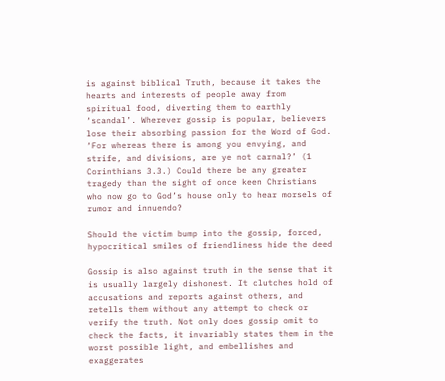is against biblical Truth, because it takes the hearts and interests of people away from spiritual food, diverting them to earthly ‘scandal’. Wherever gossip is popular, believers lose their absorbing passion for the Word of God. ‘For whereas there is among you envying, and strife, and divisions, are ye not carnal?’ (1 Corinthians 3.3.) Could there be any greater tragedy than the sight of once keen Christians who now go to God’s house only to hear morsels of rumor and innuendo?

Should the victim bump into the gossip, forced, hypocritical smiles of friendliness hide the deed

Gossip is also against truth in the sense that it is usually largely dishonest. It clutches hold of accusations and reports against others, and retells them without any attempt to check or verify the truth. Not only does gossip omit to check the facts, it invariably states them in the worst possible light, and embellishes and exaggerates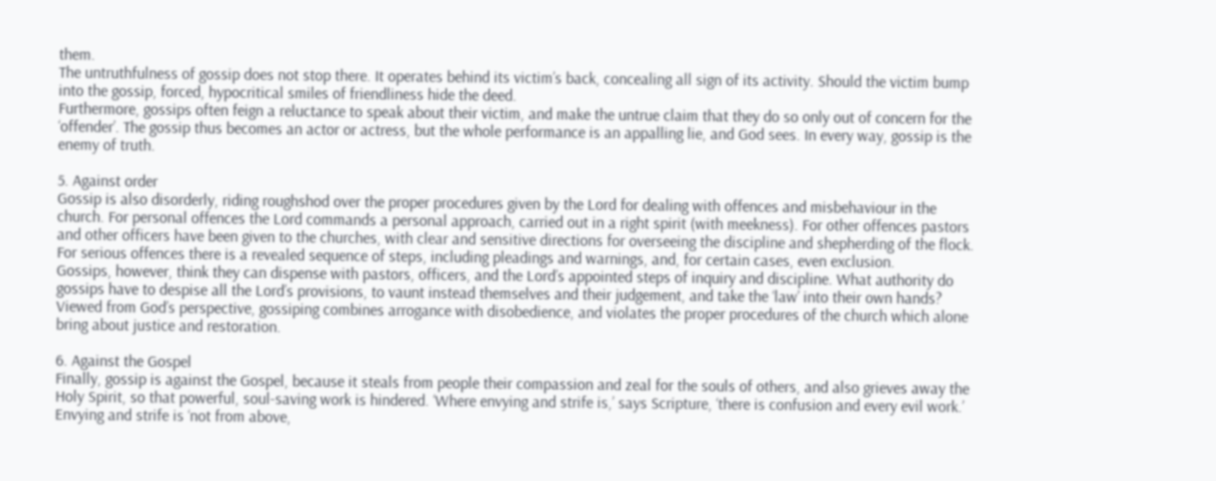them.
The untruthfulness of gossip does not stop there. It operates behind its victim’s back, concealing all sign of its activity. Should the victim bump into the gossip, forced, hypocritical smiles of friendliness hide the deed.
Furthermore, gossips often feign a reluctance to speak about their victim, and make the untrue claim that they do so only out of concern for the ‘offender’. The gossip thus becomes an actor or actress, but the whole performance is an appalling lie, and God sees. In every way, gossip is the enemy of truth.

5. Against order
Gossip is also disorderly, riding roughshod over the proper procedures given by the Lord for dealing with offences and misbehaviour in the church. For personal offences the Lord commands a personal approach, carried out in a right spirit (with meekness). For other offences pastors and other officers have been given to the churches, with clear and sensitive directions for overseeing the discipline and shepherding of the flock. For serious offences there is a revealed sequence of steps, including pleadings and warnings, and, for certain cases, even exclusion.
Gossips, however, think they can dispense with pastors, officers, and the Lord’s appointed steps of inquiry and discipline. What authority do gossips have to despise all the Lord’s provisions, to vaunt instead themselves and their judgement, and take the ‘law’ into their own hands?
Viewed from God’s perspective, gossiping combines arrogance with disobedience, and violates the proper procedures of the church which alone bring about justice and restoration.

6. Against the Gospel
Finally, gossip is against the Gospel, because it steals from people their compassion and zeal for the souls of others, and also grieves away the Holy Spirit, so that powerful, soul-saving work is hindered. ‘Where envying and strife is,’ says Scripture, ‘there is confusion and every evil work.’ Envying and strife is ‘not from above,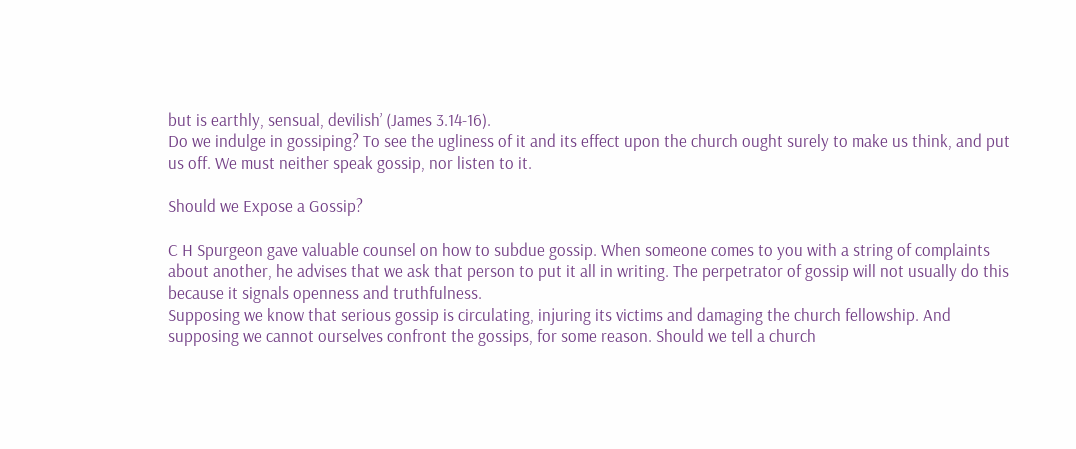but is earthly, sensual, devilish’ (James 3.14-16).
Do we indulge in gossiping? To see the ugliness of it and its effect upon the church ought surely to make us think, and put us off. We must neither speak gossip, nor listen to it.

Should we Expose a Gossip?

C H Spurgeon gave valuable counsel on how to subdue gossip. When someone comes to you with a string of complaints about another, he advises that we ask that person to put it all in writing. The perpetrator of gossip will not usually do this because it signals openness and truthfulness.
Supposing we know that serious gossip is circulating, injuring its victims and damaging the church fellowship. And supposing we cannot ourselves confront the gossips, for some reason. Should we tell a church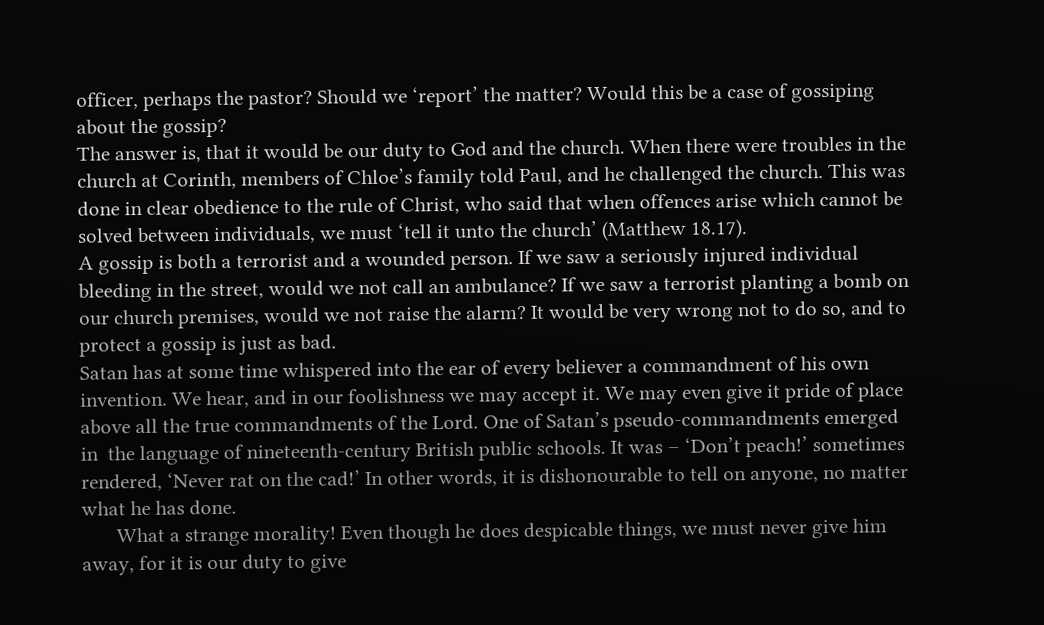officer, perhaps the pastor? Should we ‘report’ the matter? Would this be a case of gossiping about the gossip?
The answer is, that it would be our duty to God and the church. When there were troubles in the church at Corinth, members of Chloe’s family told Paul, and he challenged the church. This was done in clear obedience to the rule of Christ, who said that when offences arise which cannot be solved between individuals, we must ‘tell it unto the church’ (Matthew 18.17).
A gossip is both a terrorist and a wounded person. If we saw a seriously injured individual bleeding in the street, would we not call an ambulance? If we saw a terrorist planting a bomb on our church premises, would we not raise the alarm? It would be very wrong not to do so, and to protect a gossip is just as bad.
Satan has at some time whispered into the ear of every believer a commandment of his own invention. We hear, and in our foolishness we may accept it. We may even give it pride of place above all the true commandments of the Lord. One of Satan’s pseudo-commandments emerged in  the language of nineteenth-century British public schools. It was – ‘Don’t peach!’ sometimes rendered, ‘Never rat on the cad!’ In other words, it is dishonourable to tell on anyone, no matter what he has done.
       What a strange morality! Even though he does despicable things, we must never give him away, for it is our duty to give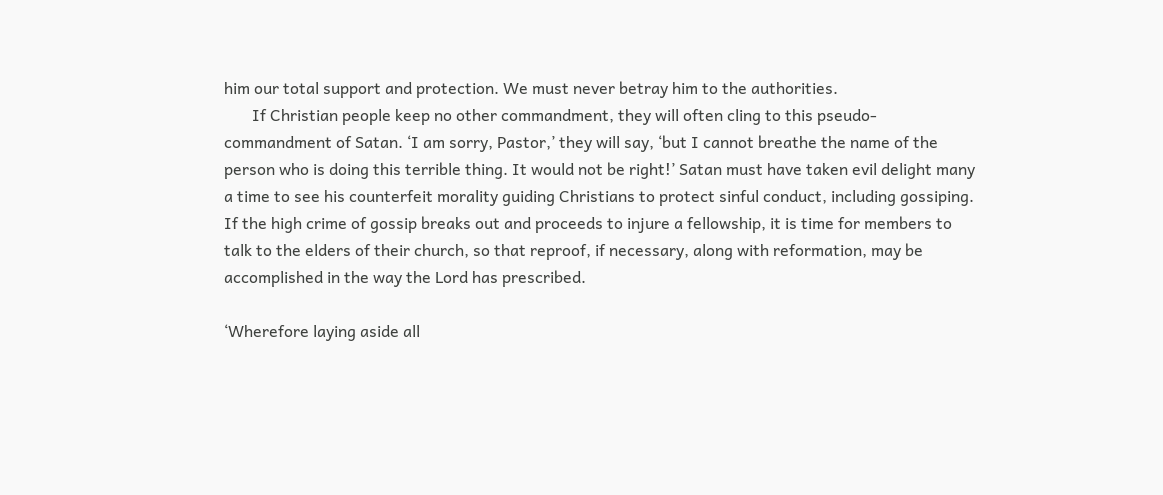him our total support and protection. We must never betray him to the authorities.
       If Christian people keep no other commandment, they will often cling to this pseudo-commandment of Satan. ‘I am sorry, Pastor,’ they will say, ‘but I cannot breathe the name of the person who is doing this terrible thing. It would not be right!’ Satan must have taken evil delight many a time to see his counterfeit morality guiding Christians to protect sinful conduct, including gossiping. If the high crime of gossip breaks out and proceeds to injure a fellowship, it is time for members to talk to the elders of their church, so that reproof, if necessary, along with reformation, may be accomplished in the way the Lord has prescribed.

‘Wherefore laying aside all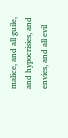malice, and all guile, and hypocrisies, and envies, and all evil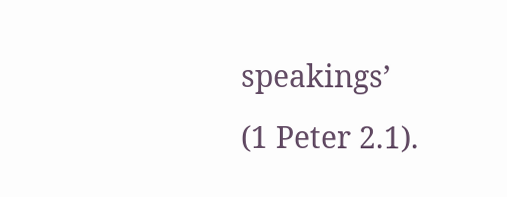speakings’
(1 Peter 2.1).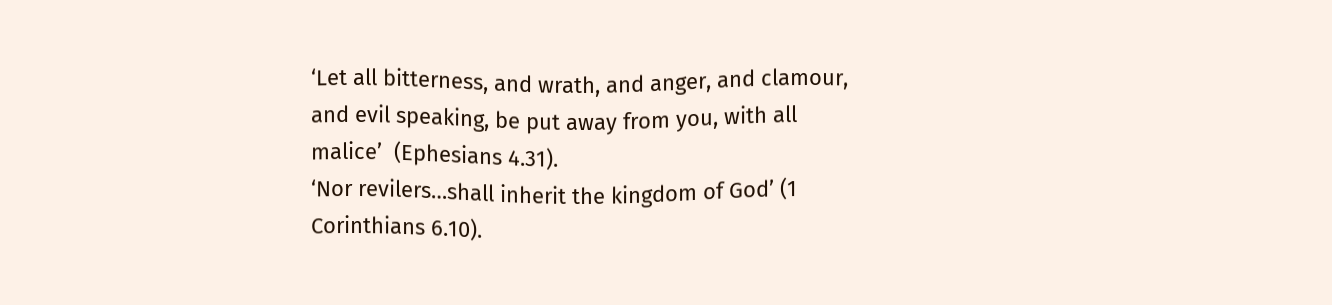‘Let all bitterness, and wrath, and anger, and clamour, and evil speaking, be put away from you, with all malice’  (Ephesians 4.31).
‘Nor revilers…shall inherit the kingdom of God’ (1 Corinthians 6.10).